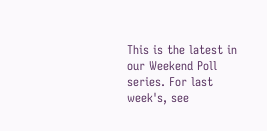This is the latest in our Weekend Poll series. For last week's, see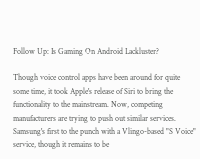Follow Up: Is Gaming On Android Lackluster?

Though voice control apps have been around for quite some time, it took Apple's release of Siri to bring the functionality to the mainstream. Now, competing manufacturers are trying to push out similar services. Samsung's first to the punch with a Vlingo-based "S Voice" service, though it remains to be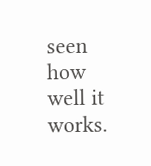seen how well it works.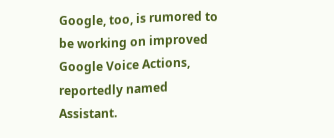Google, too, is rumored to be working on improved Google Voice Actions, reportedly named Assistant.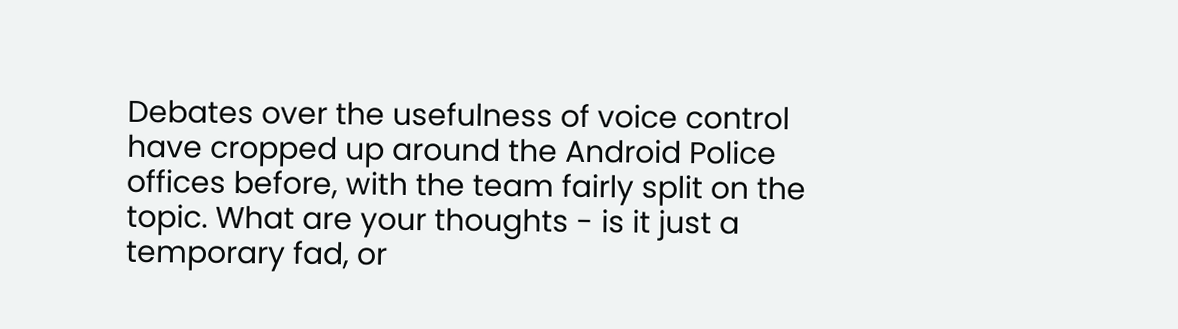Debates over the usefulness of voice control have cropped up around the Android Police offices before, with the team fairly split on the topic. What are your thoughts - is it just a temporary fad, or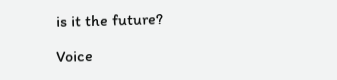is it the future?

Voice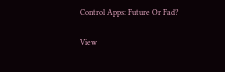Control Apps: Future Or Fad?

View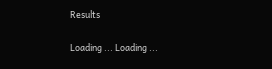Results

Loading ... Loading ...